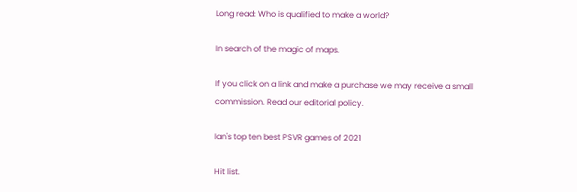Long read: Who is qualified to make a world?

In search of the magic of maps.

If you click on a link and make a purchase we may receive a small commission. Read our editorial policy.

Ian's top ten best PSVR games of 2021

Hit list.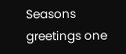Seasons greetings one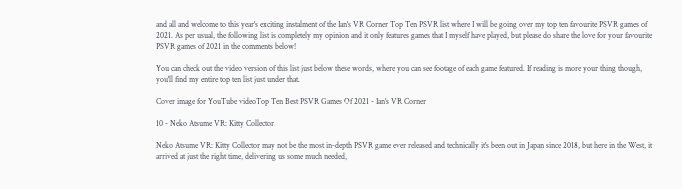and all and welcome to this year's exciting instalment of the Ian's VR Corner Top Ten PSVR list where I will be going over my top ten favourite PSVR games of 2021. As per usual, the following list is completely my opinion and it only features games that I myself have played, but please do share the love for your favourite PSVR games of 2021 in the comments below!

You can check out the video version of this list just below these words, where you can see footage of each game featured. If reading is more your thing though, you'll find my entire top ten list just under that.

Cover image for YouTube videoTop Ten Best PSVR Games Of 2021 - Ian's VR Corner

10 - Neko Atsume VR: Kitty Collector

Neko Atsume VR: Kitty Collector may not be the most in-depth PSVR game ever released and technically it's been out in Japan since 2018, but here in the West, it arrived at just the right time, delivering us some much needed,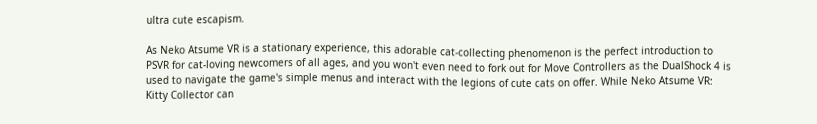ultra cute escapism.

As Neko Atsume VR is a stationary experience, this adorable cat-collecting phenomenon is the perfect introduction to PSVR for cat-loving newcomers of all ages, and you won't even need to fork out for Move Controllers as the DualShock 4 is used to navigate the game's simple menus and interact with the legions of cute cats on offer. While Neko Atsume VR: Kitty Collector can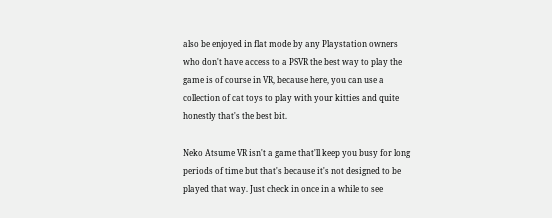also be enjoyed in flat mode by any Playstation owners who don't have access to a PSVR the best way to play the game is of course in VR, because here, you can use a collection of cat toys to play with your kitties and quite honestly that's the best bit.

Neko Atsume VR isn't a game that'll keep you busy for long periods of time but that's because it's not designed to be played that way. Just check in once in a while to see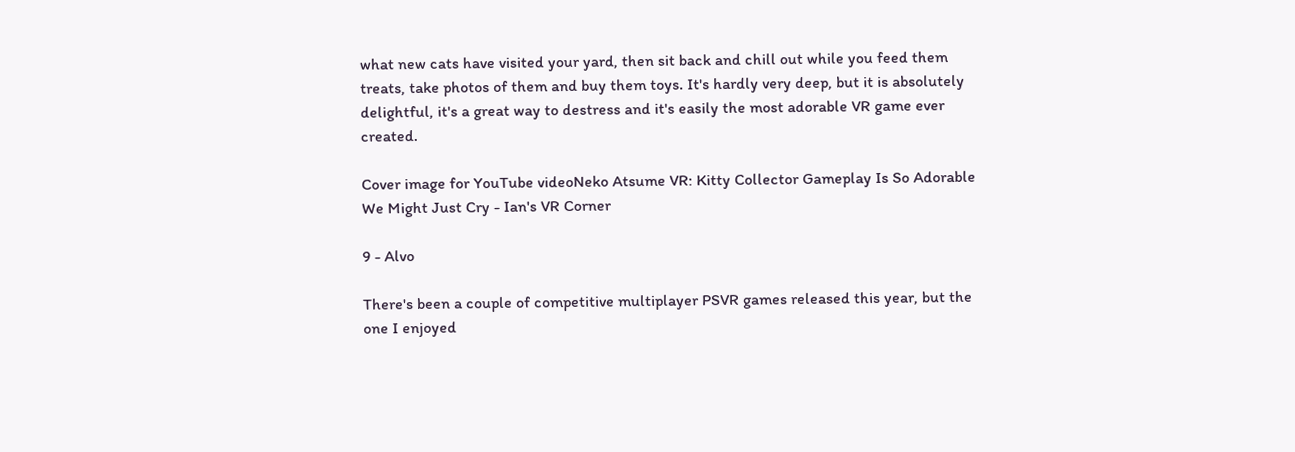what new cats have visited your yard, then sit back and chill out while you feed them treats, take photos of them and buy them toys. It's hardly very deep, but it is absolutely delightful, it's a great way to destress and it's easily the most adorable VR game ever created.

Cover image for YouTube videoNeko Atsume VR: Kitty Collector Gameplay Is So Adorable We Might Just Cry - Ian's VR Corner

9 - Alvo

There's been a couple of competitive multiplayer PSVR games released this year, but the one I enjoyed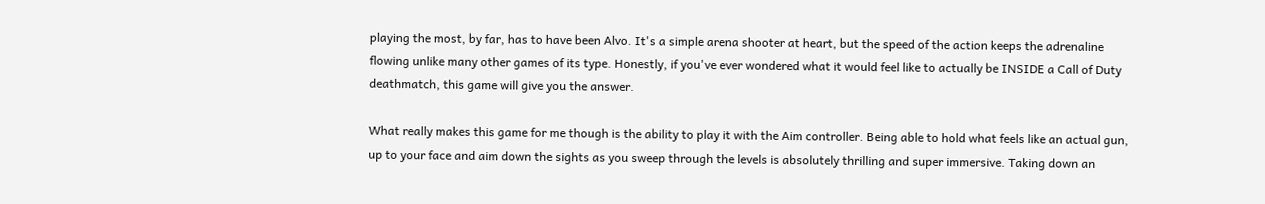playing the most, by far, has to have been Alvo. It's a simple arena shooter at heart, but the speed of the action keeps the adrenaline flowing unlike many other games of its type. Honestly, if you've ever wondered what it would feel like to actually be INSIDE a Call of Duty deathmatch, this game will give you the answer.

What really makes this game for me though is the ability to play it with the Aim controller. Being able to hold what feels like an actual gun, up to your face and aim down the sights as you sweep through the levels is absolutely thrilling and super immersive. Taking down an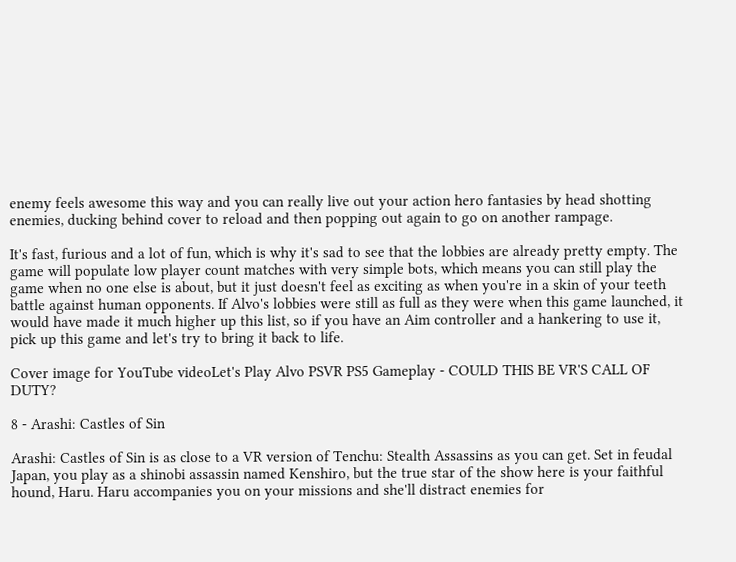enemy feels awesome this way and you can really live out your action hero fantasies by head shotting enemies, ducking behind cover to reload and then popping out again to go on another rampage.

It's fast, furious and a lot of fun, which is why it's sad to see that the lobbies are already pretty empty. The game will populate low player count matches with very simple bots, which means you can still play the game when no one else is about, but it just doesn't feel as exciting as when you're in a skin of your teeth battle against human opponents. If Alvo's lobbies were still as full as they were when this game launched, it would have made it much higher up this list, so if you have an Aim controller and a hankering to use it, pick up this game and let's try to bring it back to life.

Cover image for YouTube videoLet's Play Alvo PSVR PS5 Gameplay - COULD THIS BE VR'S CALL OF DUTY?

8 - Arashi: Castles of Sin

Arashi: Castles of Sin is as close to a VR version of Tenchu: Stealth Assassins as you can get. Set in feudal Japan, you play as a shinobi assassin named Kenshiro, but the true star of the show here is your faithful hound, Haru. Haru accompanies you on your missions and she'll distract enemies for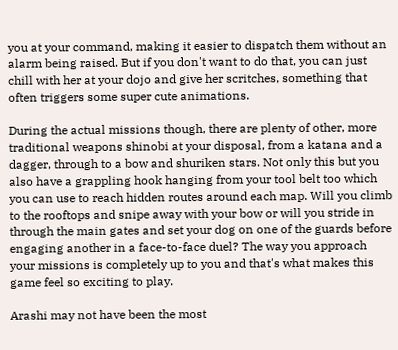you at your command, making it easier to dispatch them without an alarm being raised. But if you don't want to do that, you can just chill with her at your dojo and give her scritches, something that often triggers some super cute animations.

During the actual missions though, there are plenty of other, more traditional weapons shinobi at your disposal, from a katana and a dagger, through to a bow and shuriken stars. Not only this but you also have a grappling hook hanging from your tool belt too which you can use to reach hidden routes around each map. Will you climb to the rooftops and snipe away with your bow or will you stride in through the main gates and set your dog on one of the guards before engaging another in a face-to-face duel? The way you approach your missions is completely up to you and that's what makes this game feel so exciting to play.

Arashi may not have been the most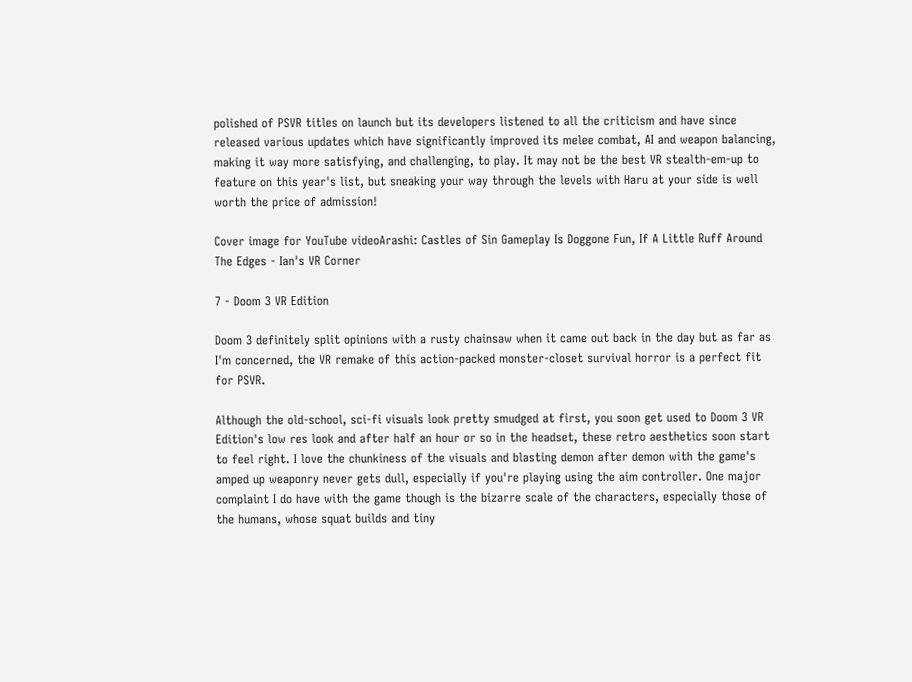polished of PSVR titles on launch but its developers listened to all the criticism and have since released various updates which have significantly improved its melee combat, AI and weapon balancing, making it way more satisfying, and challenging, to play. It may not be the best VR stealth-em-up to feature on this year's list, but sneaking your way through the levels with Haru at your side is well worth the price of admission!

Cover image for YouTube videoArashi: Castles of Sin Gameplay Is Doggone Fun, If A Little Ruff Around The Edges - Ian's VR Corner

7 - Doom 3 VR Edition

Doom 3 definitely split opinions with a rusty chainsaw when it came out back in the day but as far as I'm concerned, the VR remake of this action-packed monster-closet survival horror is a perfect fit for PSVR.

Although the old-school, sci-fi visuals look pretty smudged at first, you soon get used to Doom 3 VR Edition's low res look and after half an hour or so in the headset, these retro aesthetics soon start to feel right. I love the chunkiness of the visuals and blasting demon after demon with the game's amped up weaponry never gets dull, especially if you're playing using the aim controller. One major complaint I do have with the game though is the bizarre scale of the characters, especially those of the humans, whose squat builds and tiny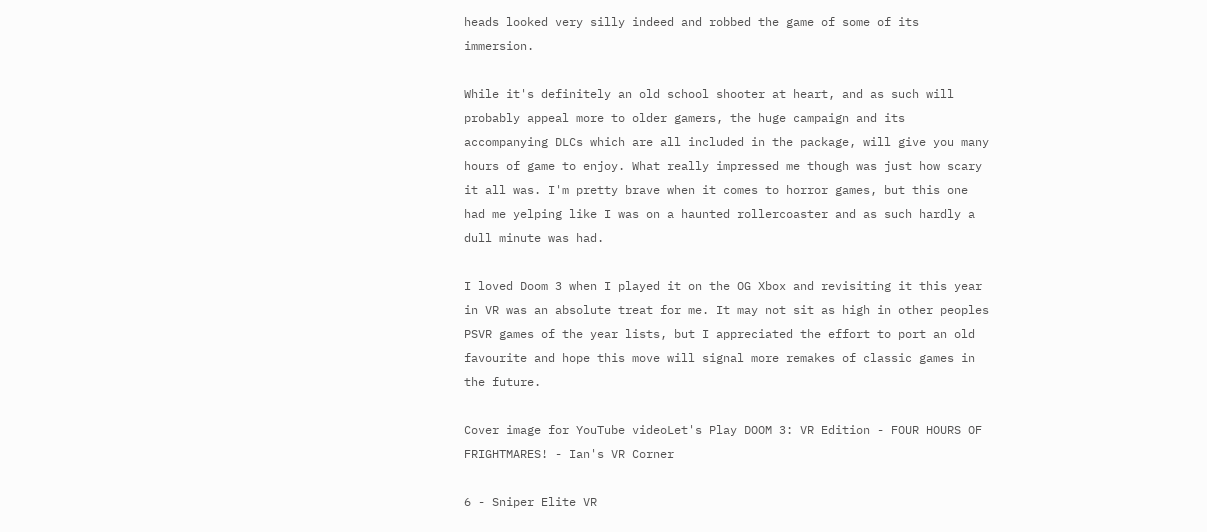heads looked very silly indeed and robbed the game of some of its immersion.

While it's definitely an old school shooter at heart, and as such will probably appeal more to older gamers, the huge campaign and its accompanying DLCs which are all included in the package, will give you many hours of game to enjoy. What really impressed me though was just how scary it all was. I'm pretty brave when it comes to horror games, but this one had me yelping like I was on a haunted rollercoaster and as such hardly a dull minute was had.

I loved Doom 3 when I played it on the OG Xbox and revisiting it this year in VR was an absolute treat for me. It may not sit as high in other peoples PSVR games of the year lists, but I appreciated the effort to port an old favourite and hope this move will signal more remakes of classic games in the future.

Cover image for YouTube videoLet's Play DOOM 3: VR Edition - FOUR HOURS OF FRIGHTMARES! - Ian's VR Corner

6 - Sniper Elite VR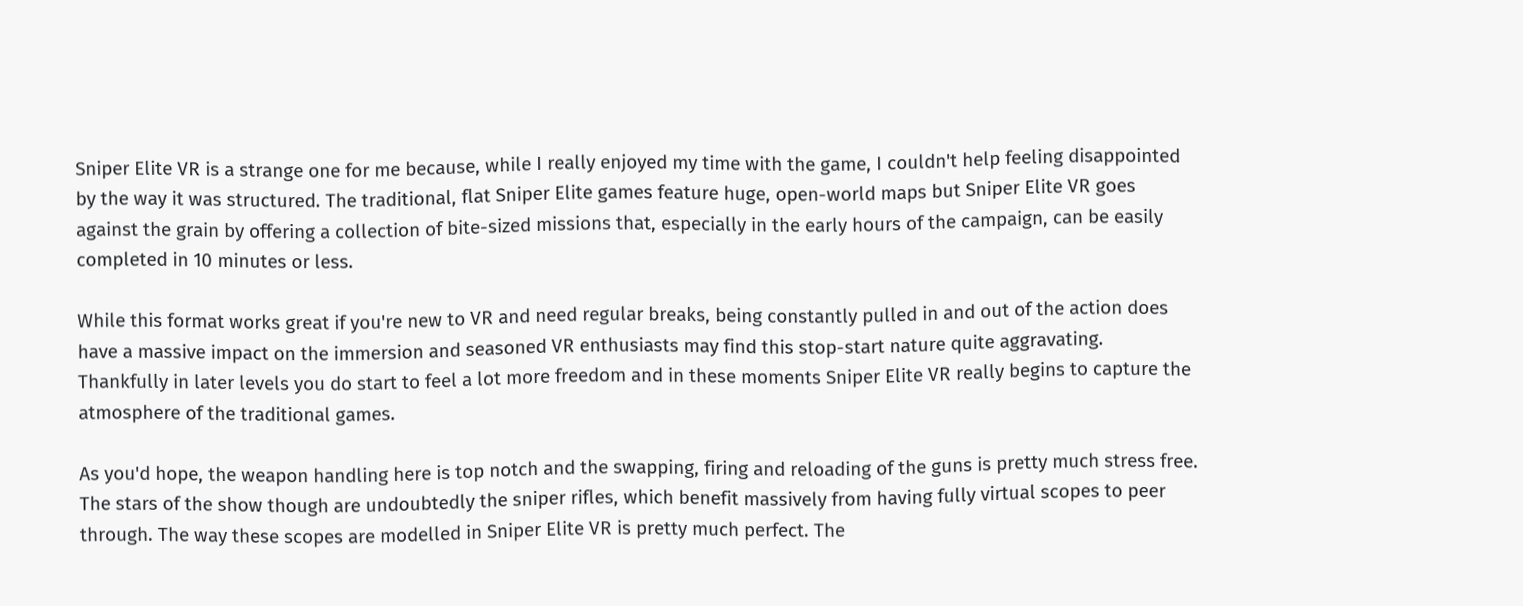Sniper Elite VR is a strange one for me because, while I really enjoyed my time with the game, I couldn't help feeling disappointed by the way it was structured. The traditional, flat Sniper Elite games feature huge, open-world maps but Sniper Elite VR goes against the grain by offering a collection of bite-sized missions that, especially in the early hours of the campaign, can be easily completed in 10 minutes or less.

While this format works great if you're new to VR and need regular breaks, being constantly pulled in and out of the action does have a massive impact on the immersion and seasoned VR enthusiasts may find this stop-start nature quite aggravating. Thankfully in later levels you do start to feel a lot more freedom and in these moments Sniper Elite VR really begins to capture the atmosphere of the traditional games.

As you'd hope, the weapon handling here is top notch and the swapping, firing and reloading of the guns is pretty much stress free. The stars of the show though are undoubtedly the sniper rifles, which benefit massively from having fully virtual scopes to peer through. The way these scopes are modelled in Sniper Elite VR is pretty much perfect. The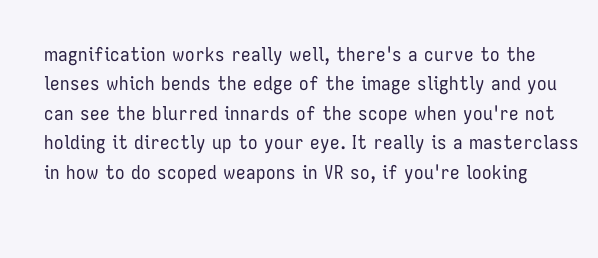magnification works really well, there's a curve to the lenses which bends the edge of the image slightly and you can see the blurred innards of the scope when you're not holding it directly up to your eye. It really is a masterclass in how to do scoped weapons in VR so, if you're looking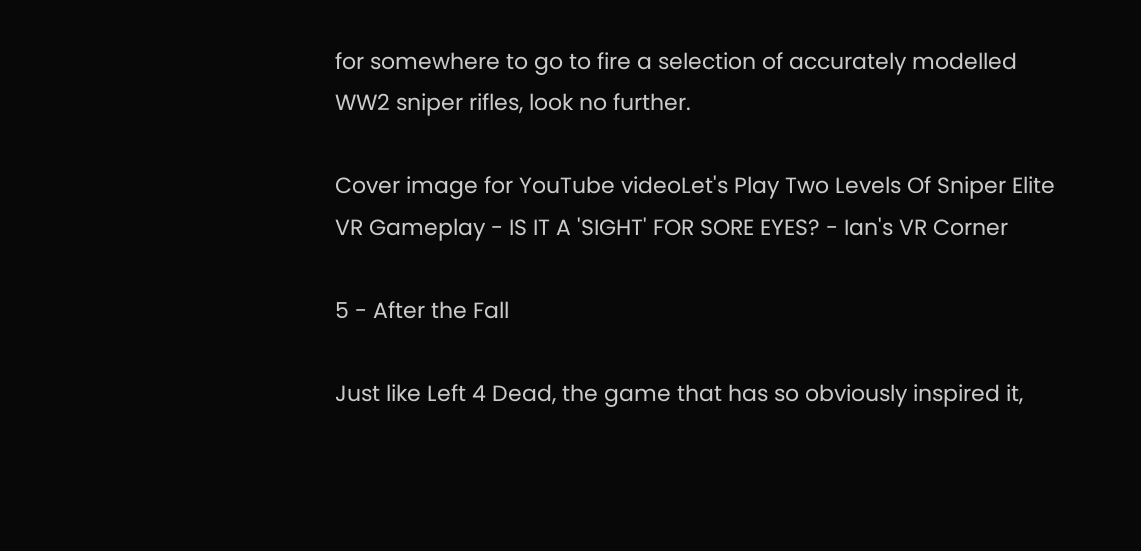for somewhere to go to fire a selection of accurately modelled WW2 sniper rifles, look no further.

Cover image for YouTube videoLet's Play Two Levels Of Sniper Elite VR Gameplay - IS IT A 'SIGHT' FOR SORE EYES? - Ian's VR Corner

5 - After the Fall

Just like Left 4 Dead, the game that has so obviously inspired it,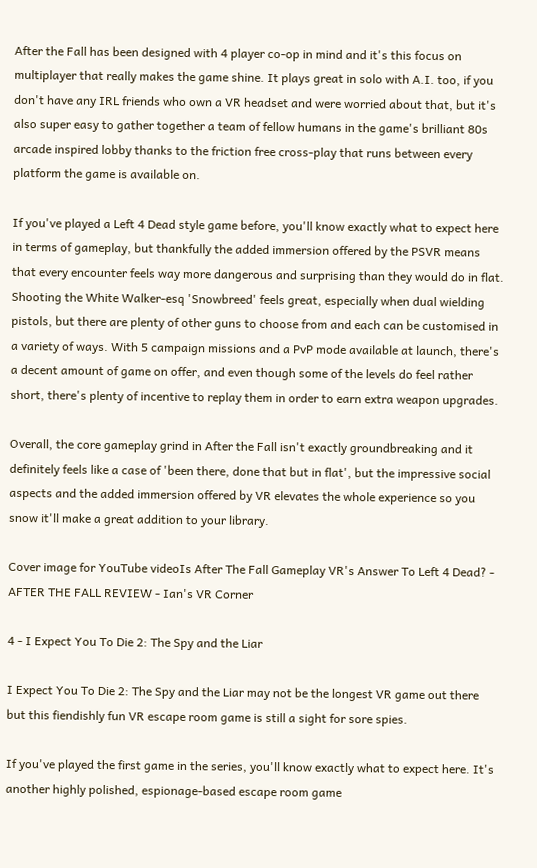After the Fall has been designed with 4 player co-op in mind and it's this focus on multiplayer that really makes the game shine. It plays great in solo with A.I. too, if you don't have any IRL friends who own a VR headset and were worried about that, but it's also super easy to gather together a team of fellow humans in the game's brilliant 80s arcade inspired lobby thanks to the friction free cross-play that runs between every platform the game is available on.

If you've played a Left 4 Dead style game before, you'll know exactly what to expect here in terms of gameplay, but thankfully the added immersion offered by the PSVR means that every encounter feels way more dangerous and surprising than they would do in flat. Shooting the White Walker-esq 'Snowbreed' feels great, especially when dual wielding pistols, but there are plenty of other guns to choose from and each can be customised in a variety of ways. With 5 campaign missions and a PvP mode available at launch, there's a decent amount of game on offer, and even though some of the levels do feel rather short, there's plenty of incentive to replay them in order to earn extra weapon upgrades.

Overall, the core gameplay grind in After the Fall isn't exactly groundbreaking and it definitely feels like a case of 'been there, done that but in flat', but the impressive social aspects and the added immersion offered by VR elevates the whole experience so you snow it'll make a great addition to your library.

Cover image for YouTube videoIs After The Fall Gameplay VR's Answer To Left 4 Dead? - AFTER THE FALL REVIEW - Ian's VR Corner

4 - I Expect You To Die 2: The Spy and the Liar

I Expect You To Die 2: The Spy and the Liar may not be the longest VR game out there but this fiendishly fun VR escape room game is still a sight for sore spies.

If you've played the first game in the series, you'll know exactly what to expect here. It's another highly polished, espionage-based escape room game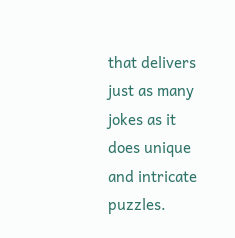that delivers just as many jokes as it does unique and intricate puzzles.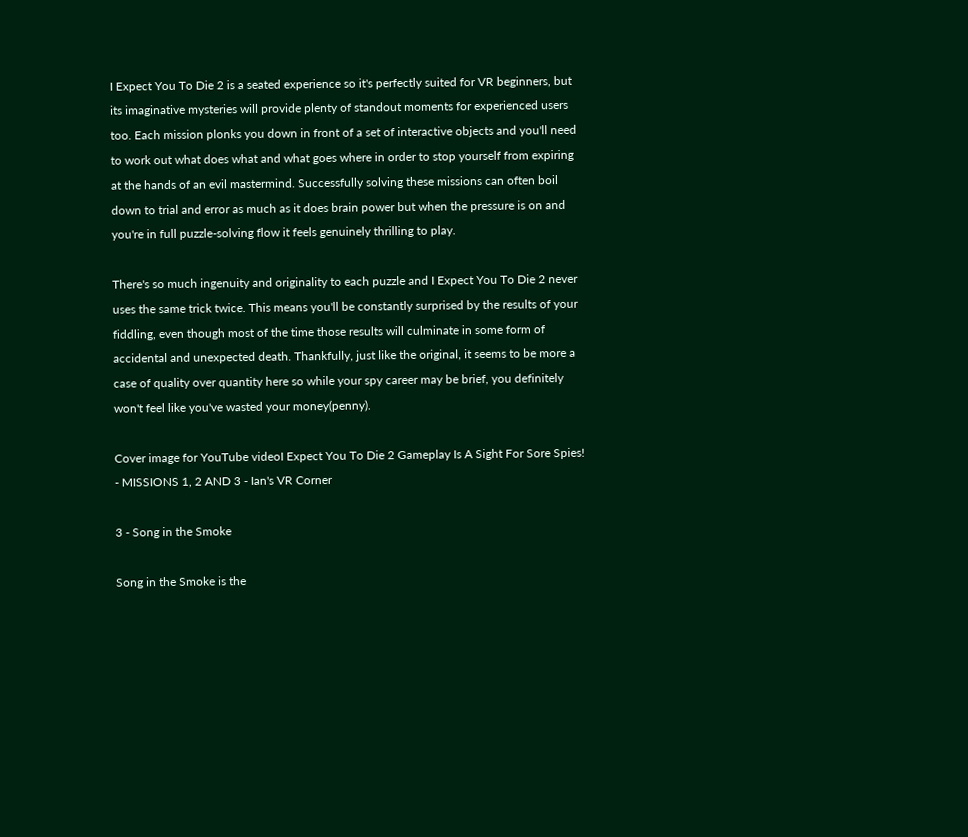I Expect You To Die 2 is a seated experience so it's perfectly suited for VR beginners, but its imaginative mysteries will provide plenty of standout moments for experienced users too. Each mission plonks you down in front of a set of interactive objects and you'll need to work out what does what and what goes where in order to stop yourself from expiring at the hands of an evil mastermind. Successfully solving these missions can often boil down to trial and error as much as it does brain power but when the pressure is on and you're in full puzzle-solving flow it feels genuinely thrilling to play.

There's so much ingenuity and originality to each puzzle and I Expect You To Die 2 never uses the same trick twice. This means you'll be constantly surprised by the results of your fiddling, even though most of the time those results will culminate in some form of accidental and unexpected death. Thankfully, just like the original, it seems to be more a case of quality over quantity here so while your spy career may be brief, you definitely won't feel like you've wasted your money(penny).

Cover image for YouTube videoI Expect You To Die 2 Gameplay Is A Sight For Sore Spies! - MISSIONS 1, 2 AND 3 - Ian's VR Corner

3 - Song in the Smoke

Song in the Smoke is the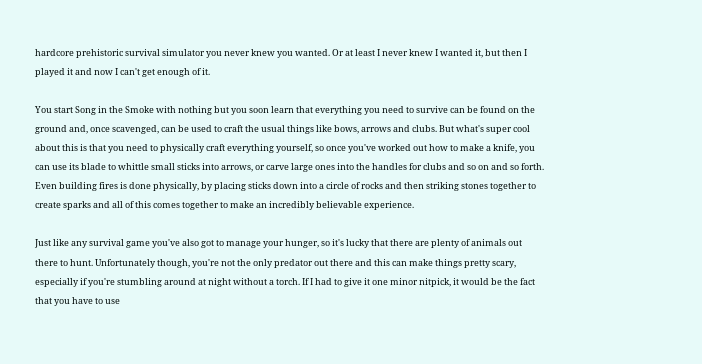hardcore prehistoric survival simulator you never knew you wanted. Or at least I never knew I wanted it, but then I played it and now I can't get enough of it.

You start Song in the Smoke with nothing but you soon learn that everything you need to survive can be found on the ground and, once scavenged, can be used to craft the usual things like bows, arrows and clubs. But what's super cool about this is that you need to physically craft everything yourself, so once you've worked out how to make a knife, you can use its blade to whittle small sticks into arrows, or carve large ones into the handles for clubs and so on and so forth. Even building fires is done physically, by placing sticks down into a circle of rocks and then striking stones together to create sparks and all of this comes together to make an incredibly believable experience.

Just like any survival game you've also got to manage your hunger, so it's lucky that there are plenty of animals out there to hunt. Unfortunately though, you're not the only predator out there and this can make things pretty scary, especially if you're stumbling around at night without a torch. If I had to give it one minor nitpick, it would be the fact that you have to use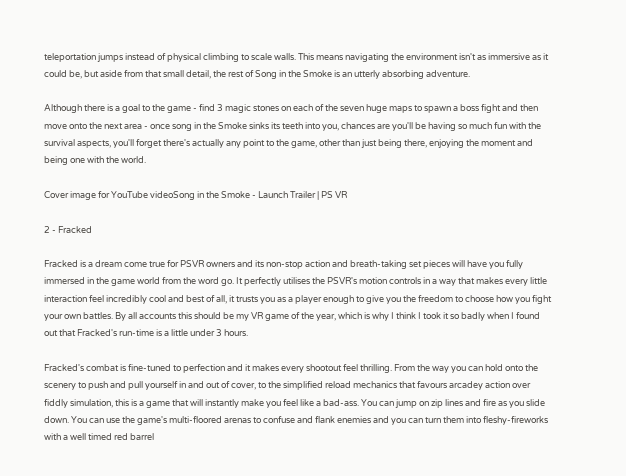teleportation jumps instead of physical climbing to scale walls. This means navigating the environment isn't as immersive as it could be, but aside from that small detail, the rest of Song in the Smoke is an utterly absorbing adventure.

Although there is a goal to the game - find 3 magic stones on each of the seven huge maps to spawn a boss fight and then move onto the next area - once song in the Smoke sinks its teeth into you, chances are you'll be having so much fun with the survival aspects, you'll forget there's actually any point to the game, other than just being there, enjoying the moment and being one with the world.

Cover image for YouTube videoSong in the Smoke - Launch Trailer | PS VR

2 - Fracked

Fracked is a dream come true for PSVR owners and its non-stop action and breath-taking set pieces will have you fully immersed in the game world from the word go. It perfectly utilises the PSVR's motion controls in a way that makes every little interaction feel incredibly cool and best of all, it trusts you as a player enough to give you the freedom to choose how you fight your own battles. By all accounts this should be my VR game of the year, which is why I think I took it so badly when I found out that Fracked's run-time is a little under 3 hours.

Fracked's combat is fine-tuned to perfection and it makes every shootout feel thrilling. From the way you can hold onto the scenery to push and pull yourself in and out of cover, to the simplified reload mechanics that favours arcadey action over fiddly simulation, this is a game that will instantly make you feel like a bad-ass. You can jump on zip lines and fire as you slide down. You can use the game's multi-floored arenas to confuse and flank enemies and you can turn them into fleshy-fireworks with a well timed red barrel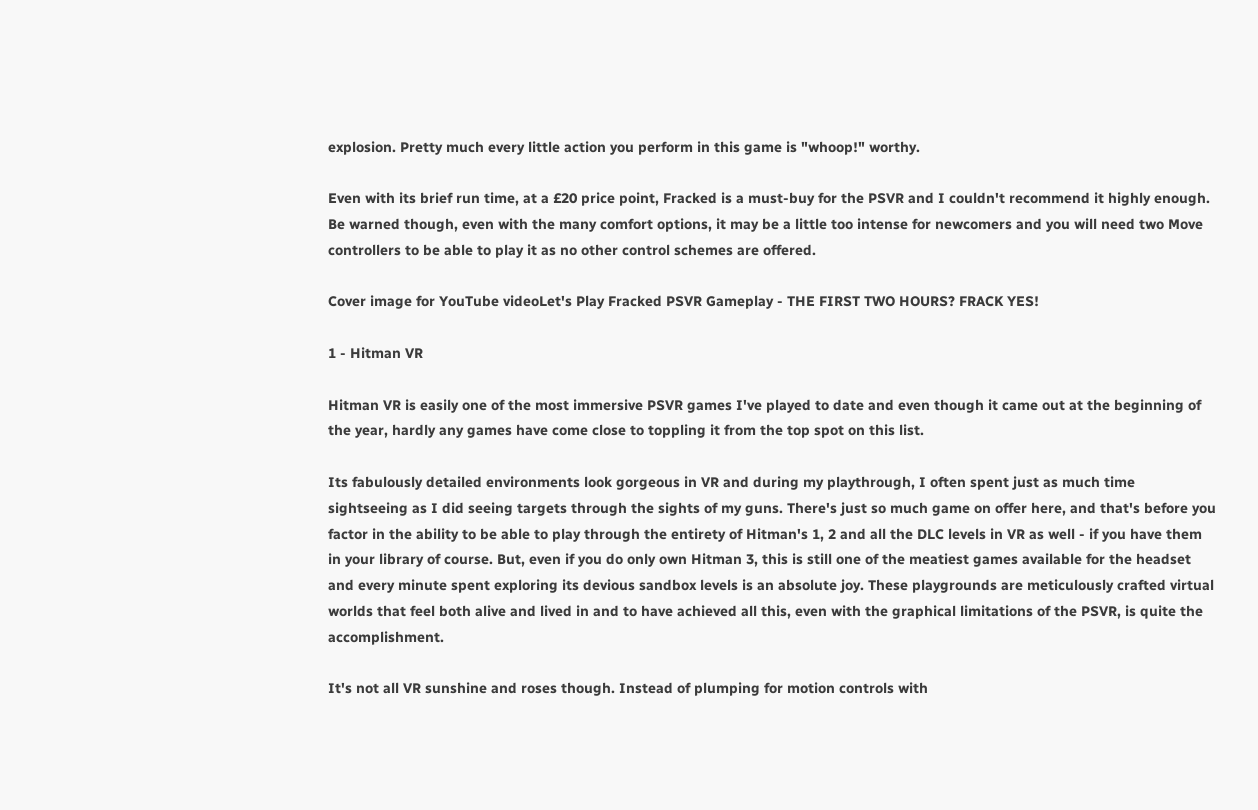explosion. Pretty much every little action you perform in this game is "whoop!" worthy.

Even with its brief run time, at a £20 price point, Fracked is a must-buy for the PSVR and I couldn't recommend it highly enough. Be warned though, even with the many comfort options, it may be a little too intense for newcomers and you will need two Move controllers to be able to play it as no other control schemes are offered.

Cover image for YouTube videoLet's Play Fracked PSVR Gameplay - THE FIRST TWO HOURS? FRACK YES!

1 - Hitman VR

Hitman VR is easily one of the most immersive PSVR games I've played to date and even though it came out at the beginning of the year, hardly any games have come close to toppling it from the top spot on this list.

Its fabulously detailed environments look gorgeous in VR and during my playthrough, I often spent just as much time sightseeing as I did seeing targets through the sights of my guns. There's just so much game on offer here, and that's before you factor in the ability to be able to play through the entirety of Hitman's 1, 2 and all the DLC levels in VR as well - if you have them in your library of course. But, even if you do only own Hitman 3, this is still one of the meatiest games available for the headset and every minute spent exploring its devious sandbox levels is an absolute joy. These playgrounds are meticulously crafted virtual worlds that feel both alive and lived in and to have achieved all this, even with the graphical limitations of the PSVR, is quite the accomplishment.

It's not all VR sunshine and roses though. Instead of plumping for motion controls with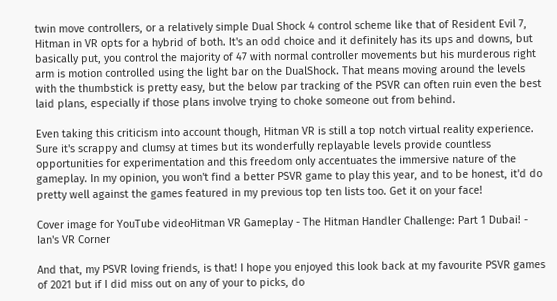twin move controllers, or a relatively simple Dual Shock 4 control scheme like that of Resident Evil 7, Hitman in VR opts for a hybrid of both. It's an odd choice and it definitely has its ups and downs, but basically put, you control the majority of 47 with normal controller movements but his murderous right arm is motion controlled using the light bar on the DualShock. That means moving around the levels with the thumbstick is pretty easy, but the below par tracking of the PSVR can often ruin even the best laid plans, especially if those plans involve trying to choke someone out from behind.

Even taking this criticism into account though, Hitman VR is still a top notch virtual reality experience. Sure it's scrappy and clumsy at times but its wonderfully replayable levels provide countless opportunities for experimentation and this freedom only accentuates the immersive nature of the gameplay. In my opinion, you won't find a better PSVR game to play this year, and to be honest, it'd do pretty well against the games featured in my previous top ten lists too. Get it on your face!

Cover image for YouTube videoHitman VR Gameplay - The Hitman Handler Challenge: Part 1 Dubai! - Ian's VR Corner

And that, my PSVR loving friends, is that! I hope you enjoyed this look back at my favourite PSVR games of 2021 but if I did miss out on any of your to picks, do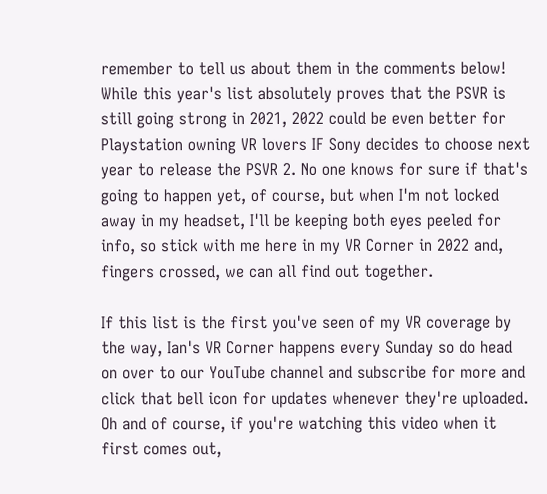remember to tell us about them in the comments below! While this year's list absolutely proves that the PSVR is still going strong in 2021, 2022 could be even better for Playstation owning VR lovers IF Sony decides to choose next year to release the PSVR 2. No one knows for sure if that's going to happen yet, of course, but when I'm not locked away in my headset, I'll be keeping both eyes peeled for info, so stick with me here in my VR Corner in 2022 and, fingers crossed, we can all find out together.

If this list is the first you've seen of my VR coverage by the way, Ian's VR Corner happens every Sunday so do head on over to our YouTube channel and subscribe for more and click that bell icon for updates whenever they're uploaded. Oh and of course, if you're watching this video when it first comes out,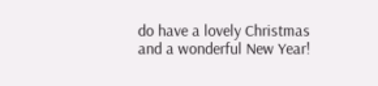do have a lovely Christmas and a wonderful New Year!